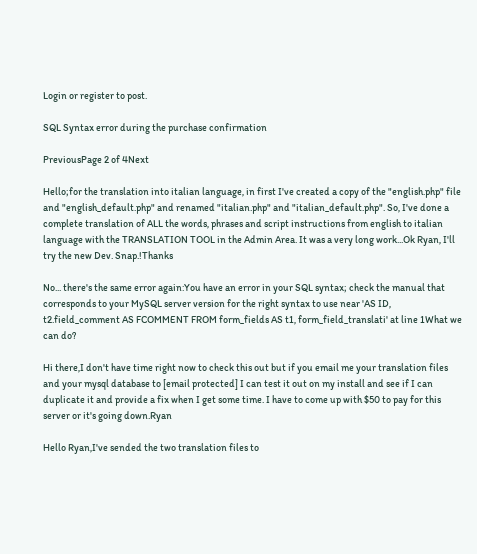Login or register to post.

SQL Syntax error during the purchase confirmation

PreviousPage 2 of 4Next

Hello;for the translation into italian language, in first I've created a copy of the "english.php" file and "english_default.php" and renamed "italian.php" and "italian_default.php". So, I've done a complete translation of ALL the words, phrases and script instructions from english to italian language with the TRANSLATION TOOL in the Admin Area. It was a very long work...Ok Ryan, I'll try the new Dev. Snap.!Thanks

No... there's the same error again:You have an error in your SQL syntax; check the manual that corresponds to your MySQL server version for the right syntax to use near 'AS ID, t2.field_comment AS FCOMMENT FROM form_fields AS t1, form_field_translati' at line 1What we can do?

Hi there,I don't have time right now to check this out but if you email me your translation files and your mysql database to [email protected] I can test it out on my install and see if I can duplicate it and provide a fix when I get some time. I have to come up with $50 to pay for this server or it's going down.Ryan

Hello Ryan,I've sended the two translation files to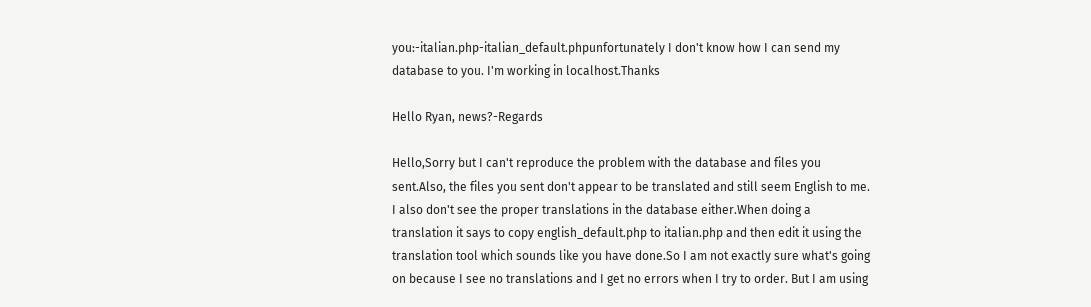you:-italian.php-italian_default.phpunfortunately I don't know how I can send my database to you. I'm working in localhost.Thanks

Hello Ryan, news?-Regards

Hello,Sorry but I can't reproduce the problem with the database and files you sent.Also, the files you sent don't appear to be translated and still seem English to me. I also don't see the proper translations in the database either.When doing a translation it says to copy english_default.php to italian.php and then edit it using the translation tool which sounds like you have done.So I am not exactly sure what's going on because I see no translations and I get no errors when I try to order. But I am using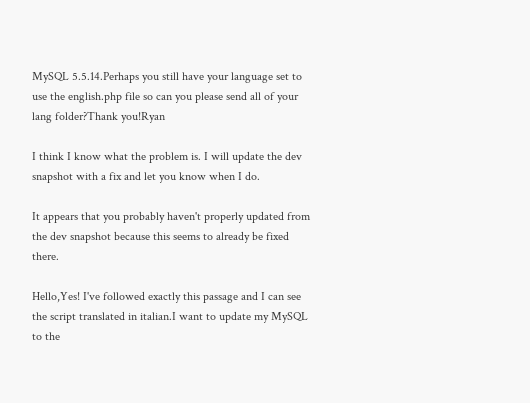MySQL 5.5.14.Perhaps you still have your language set to use the english.php file so can you please send all of your lang folder?Thank you!Ryan

I think I know what the problem is. I will update the dev snapshot with a fix and let you know when I do.

It appears that you probably haven't properly updated from the dev snapshot because this seems to already be fixed there.

Hello,Yes! I've followed exactly this passage and I can see the script translated in italian.I want to update my MySQL to the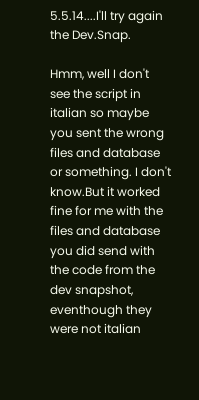5.5.14....I'll try again the Dev.Snap.

Hmm, well I don't see the script in italian so maybe you sent the wrong files and database or something. I don't know.But it worked fine for me with the files and database you did send with the code from the dev snapshot, eventhough they were not italian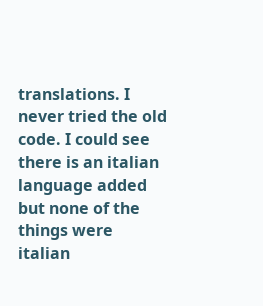translations. I never tried the old code. I could see there is an italian language added but none of the things were italian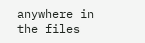anywhere in the files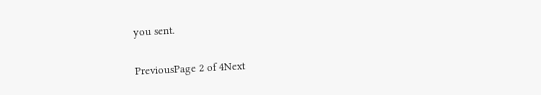you sent.

PreviousPage 2 of 4Next